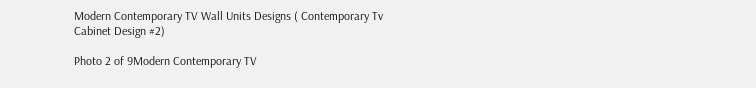Modern Contemporary TV Wall Units Designs ( Contemporary Tv Cabinet Design #2)

Photo 2 of 9Modern Contemporary TV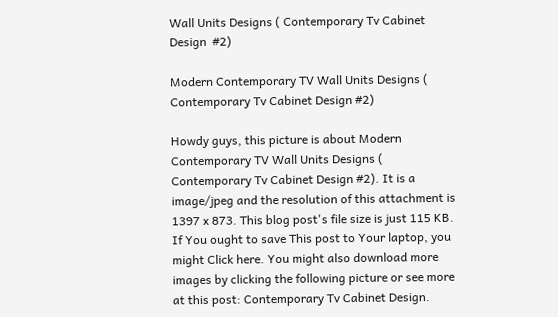Wall Units Designs ( Contemporary Tv Cabinet Design  #2)

Modern Contemporary TV Wall Units Designs ( Contemporary Tv Cabinet Design #2)

Howdy guys, this picture is about Modern Contemporary TV Wall Units Designs ( Contemporary Tv Cabinet Design #2). It is a image/jpeg and the resolution of this attachment is 1397 x 873. This blog post's file size is just 115 KB. If You ought to save This post to Your laptop, you might Click here. You might also download more images by clicking the following picture or see more at this post: Contemporary Tv Cabinet Design.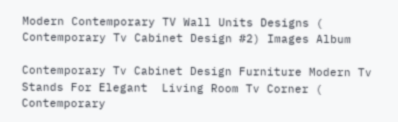Modern Contemporary TV Wall Units Designs ( Contemporary Tv Cabinet Design #2) Images Album

Contemporary Tv Cabinet Design Furniture Modern Tv Stands For Elegant  Living Room Tv Corner ( Contemporary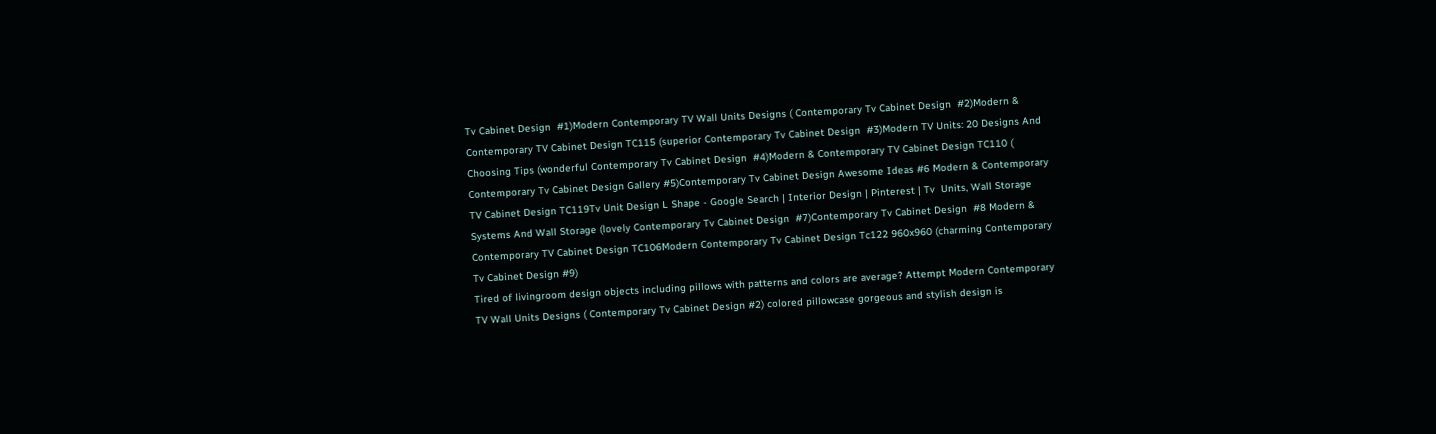Tv Cabinet Design  #1)Modern Contemporary TV Wall Units Designs ( Contemporary Tv Cabinet Design  #2)Modern & Contemporary TV Cabinet Design TC115 (superior Contemporary Tv Cabinet Design  #3)Modern TV Units: 20 Designs And Choosing Tips (wonderful Contemporary Tv Cabinet Design  #4)Modern & Contemporary TV Cabinet Design TC110 ( Contemporary Tv Cabinet Design Gallery #5)Contemporary Tv Cabinet Design Awesome Ideas #6 Modern & Contemporary TV Cabinet Design TC119Tv Unit Design L Shape - Google Search | Interior Design | Pinterest | Tv  Units, Wall Storage Systems And Wall Storage (lovely Contemporary Tv Cabinet Design  #7)Contemporary Tv Cabinet Design  #8 Modern & Contemporary TV Cabinet Design TC106Modern Contemporary Tv Cabinet Design Tc122 960x960 (charming Contemporary Tv Cabinet Design #9)
Tired of livingroom design objects including pillows with patterns and colors are average? Attempt Modern Contemporary TV Wall Units Designs ( Contemporary Tv Cabinet Design #2) colored pillowcase gorgeous and stylish design is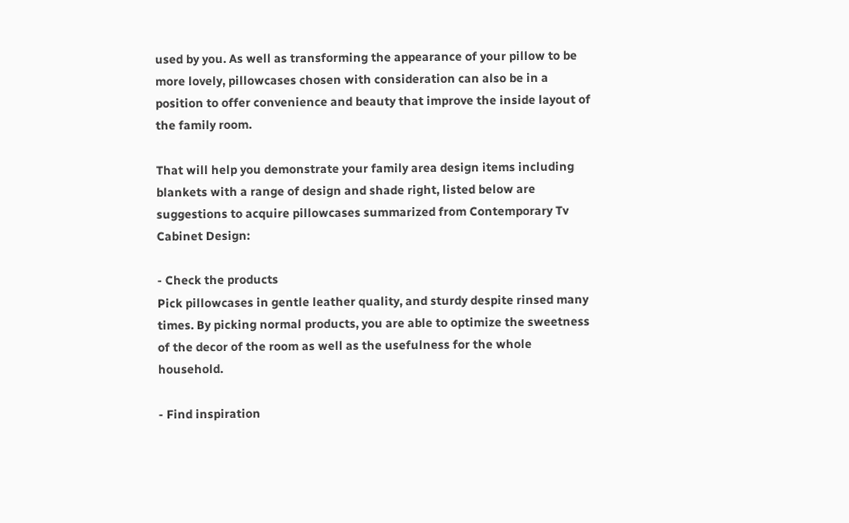used by you. As well as transforming the appearance of your pillow to be more lovely, pillowcases chosen with consideration can also be in a position to offer convenience and beauty that improve the inside layout of the family room.

That will help you demonstrate your family area design items including blankets with a range of design and shade right, listed below are suggestions to acquire pillowcases summarized from Contemporary Tv Cabinet Design:

- Check the products
Pick pillowcases in gentle leather quality, and sturdy despite rinsed many times. By picking normal products, you are able to optimize the sweetness of the decor of the room as well as the usefulness for the whole household.

- Find inspiration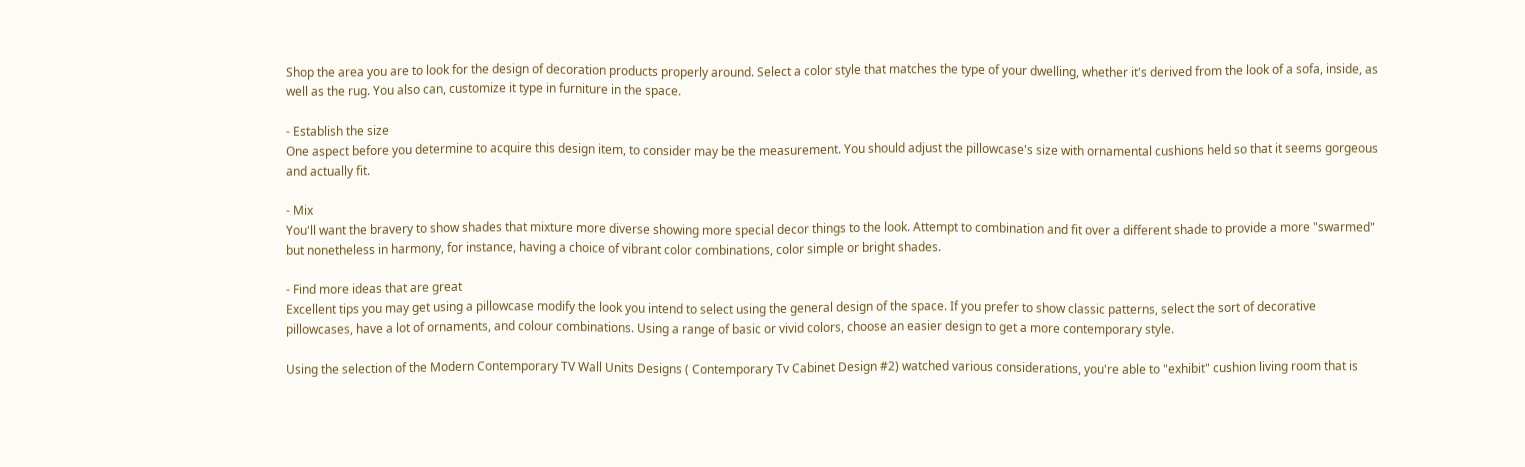Shop the area you are to look for the design of decoration products properly around. Select a color style that matches the type of your dwelling, whether it's derived from the look of a sofa, inside, as well as the rug. You also can, customize it type in furniture in the space.

- Establish the size
One aspect before you determine to acquire this design item, to consider may be the measurement. You should adjust the pillowcase's size with ornamental cushions held so that it seems gorgeous and actually fit.

- Mix
You'll want the bravery to show shades that mixture more diverse showing more special decor things to the look. Attempt to combination and fit over a different shade to provide a more "swarmed" but nonetheless in harmony, for instance, having a choice of vibrant color combinations, color simple or bright shades.

- Find more ideas that are great
Excellent tips you may get using a pillowcase modify the look you intend to select using the general design of the space. If you prefer to show classic patterns, select the sort of decorative pillowcases, have a lot of ornaments, and colour combinations. Using a range of basic or vivid colors, choose an easier design to get a more contemporary style.

Using the selection of the Modern Contemporary TV Wall Units Designs ( Contemporary Tv Cabinet Design #2) watched various considerations, you're able to "exhibit" cushion living room that is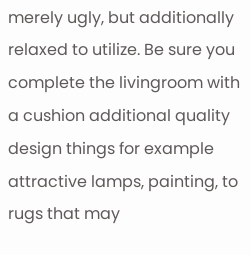merely ugly, but additionally relaxed to utilize. Be sure you complete the livingroom with a cushion additional quality design things for example attractive lamps, painting, to rugs that may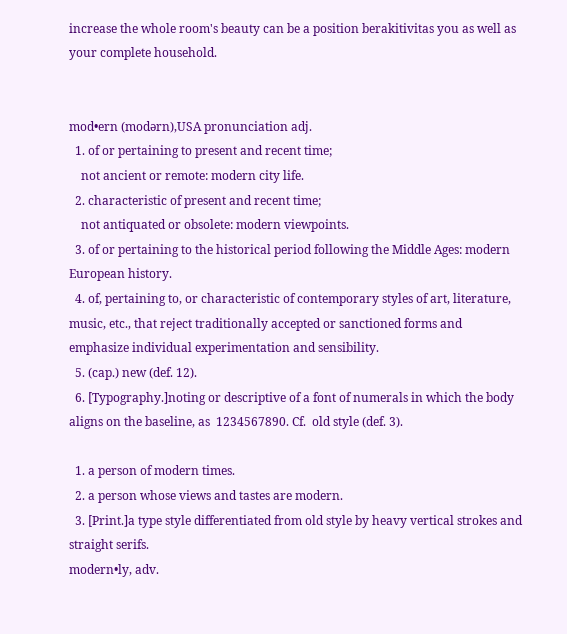increase the whole room's beauty can be a position berakitivitas you as well as your complete household.


mod•ern (modərn),USA pronunciation adj.
  1. of or pertaining to present and recent time;
    not ancient or remote: modern city life.
  2. characteristic of present and recent time;
    not antiquated or obsolete: modern viewpoints.
  3. of or pertaining to the historical period following the Middle Ages: modern European history.
  4. of, pertaining to, or characteristic of contemporary styles of art, literature, music, etc., that reject traditionally accepted or sanctioned forms and emphasize individual experimentation and sensibility.
  5. (cap.) new (def. 12).
  6. [Typography.]noting or descriptive of a font of numerals in which the body aligns on the baseline, as  1234567890. Cf.  old style (def. 3).

  1. a person of modern times.
  2. a person whose views and tastes are modern.
  3. [Print.]a type style differentiated from old style by heavy vertical strokes and straight serifs.
modern•ly, adv.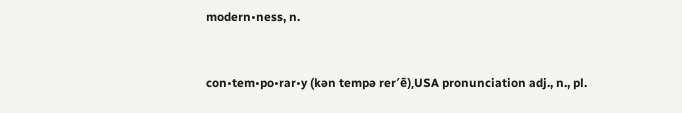modern•ness, n.


con•tem•po•rar•y (kən tempə rer′ē),USA pronunciation adj., n., pl.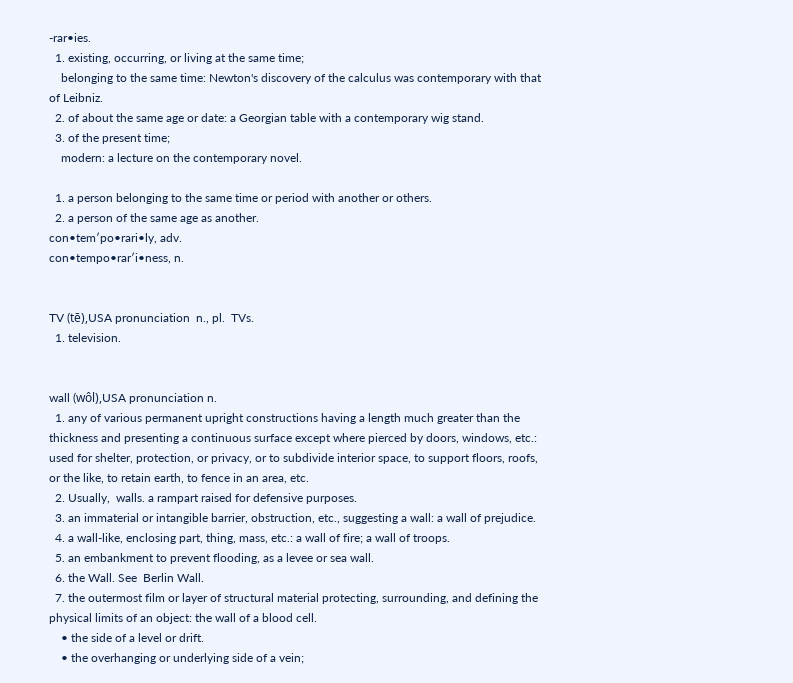-rar•ies.
  1. existing, occurring, or living at the same time;
    belonging to the same time: Newton's discovery of the calculus was contemporary with that of Leibniz.
  2. of about the same age or date: a Georgian table with a contemporary wig stand.
  3. of the present time;
    modern: a lecture on the contemporary novel.

  1. a person belonging to the same time or period with another or others.
  2. a person of the same age as another.
con•tem′po•rari•ly, adv.
con•tempo•rar′i•ness, n.


TV (tē),USA pronunciation  n., pl.  TVs.
  1. television.


wall (wôl),USA pronunciation n.
  1. any of various permanent upright constructions having a length much greater than the thickness and presenting a continuous surface except where pierced by doors, windows, etc.: used for shelter, protection, or privacy, or to subdivide interior space, to support floors, roofs, or the like, to retain earth, to fence in an area, etc.
  2. Usually,  walls. a rampart raised for defensive purposes.
  3. an immaterial or intangible barrier, obstruction, etc., suggesting a wall: a wall of prejudice.
  4. a wall-like, enclosing part, thing, mass, etc.: a wall of fire; a wall of troops.
  5. an embankment to prevent flooding, as a levee or sea wall.
  6. the Wall. See  Berlin Wall.
  7. the outermost film or layer of structural material protecting, surrounding, and defining the physical limits of an object: the wall of a blood cell.
    • the side of a level or drift.
    • the overhanging or underlying side of a vein;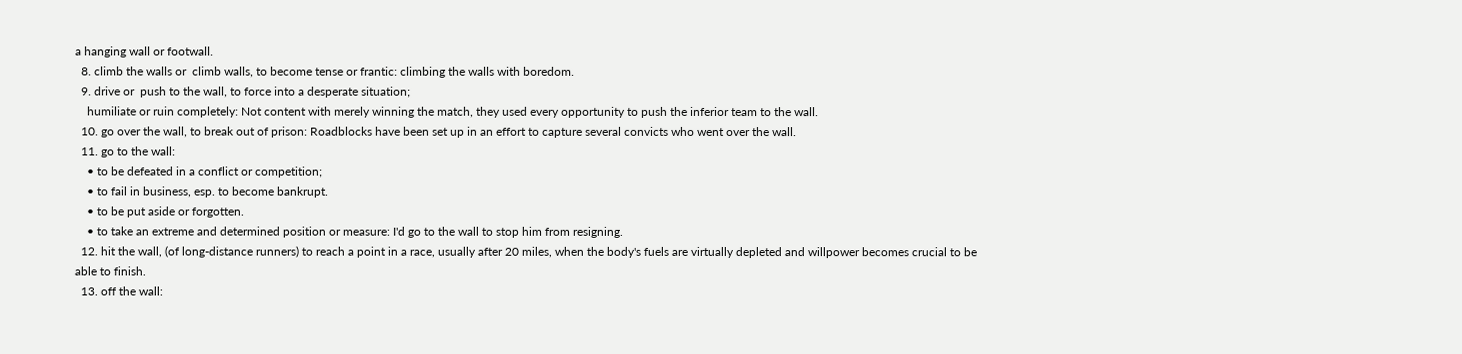a hanging wall or footwall.
  8. climb the walls or  climb walls, to become tense or frantic: climbing the walls with boredom.
  9. drive or  push to the wall, to force into a desperate situation;
    humiliate or ruin completely: Not content with merely winning the match, they used every opportunity to push the inferior team to the wall.
  10. go over the wall, to break out of prison: Roadblocks have been set up in an effort to capture several convicts who went over the wall.
  11. go to the wall:
    • to be defeated in a conflict or competition;
    • to fail in business, esp. to become bankrupt.
    • to be put aside or forgotten.
    • to take an extreme and determined position or measure: I'd go to the wall to stop him from resigning.
  12. hit the wall, (of long-distance runners) to reach a point in a race, usually after 20 miles, when the body's fuels are virtually depleted and willpower becomes crucial to be able to finish.
  13. off the wall: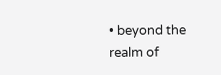• beyond the realm of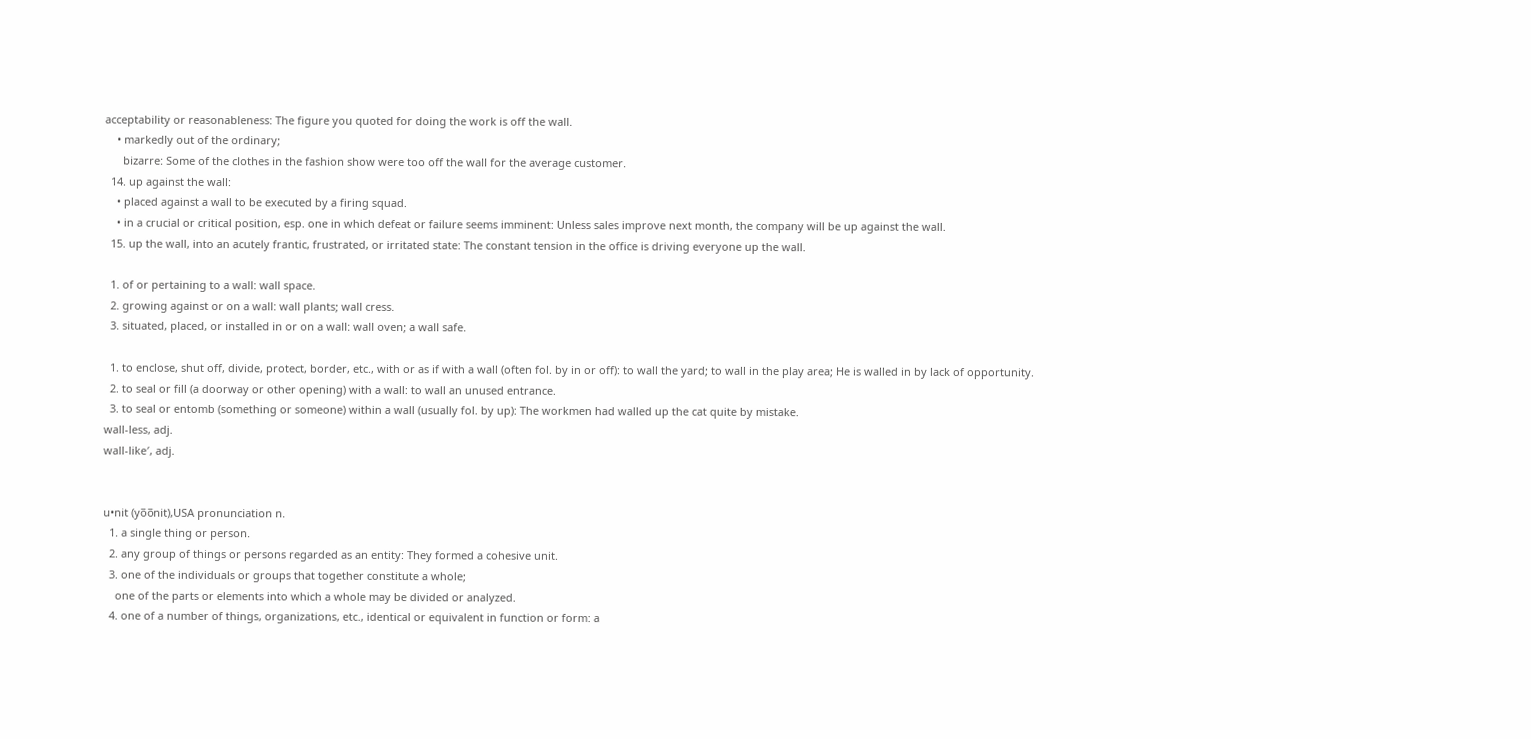acceptability or reasonableness: The figure you quoted for doing the work is off the wall.
    • markedly out of the ordinary;
      bizarre: Some of the clothes in the fashion show were too off the wall for the average customer.
  14. up against the wall:
    • placed against a wall to be executed by a firing squad.
    • in a crucial or critical position, esp. one in which defeat or failure seems imminent: Unless sales improve next month, the company will be up against the wall.
  15. up the wall, into an acutely frantic, frustrated, or irritated state: The constant tension in the office is driving everyone up the wall.

  1. of or pertaining to a wall: wall space.
  2. growing against or on a wall: wall plants; wall cress.
  3. situated, placed, or installed in or on a wall: wall oven; a wall safe.

  1. to enclose, shut off, divide, protect, border, etc., with or as if with a wall (often fol. by in or off): to wall the yard; to wall in the play area; He is walled in by lack of opportunity.
  2. to seal or fill (a doorway or other opening) with a wall: to wall an unused entrance.
  3. to seal or entomb (something or someone) within a wall (usually fol. by up): The workmen had walled up the cat quite by mistake.
wall-less, adj.
wall-like′, adj.


u•nit (yo̅o̅nit),USA pronunciation n.
  1. a single thing or person.
  2. any group of things or persons regarded as an entity: They formed a cohesive unit.
  3. one of the individuals or groups that together constitute a whole;
    one of the parts or elements into which a whole may be divided or analyzed.
  4. one of a number of things, organizations, etc., identical or equivalent in function or form: a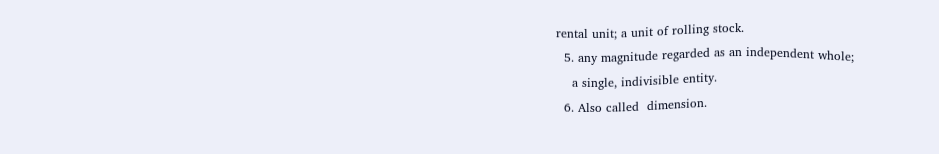rental unit; a unit of rolling stock.
  5. any magnitude regarded as an independent whole;
    a single, indivisible entity.
  6. Also called  dimension.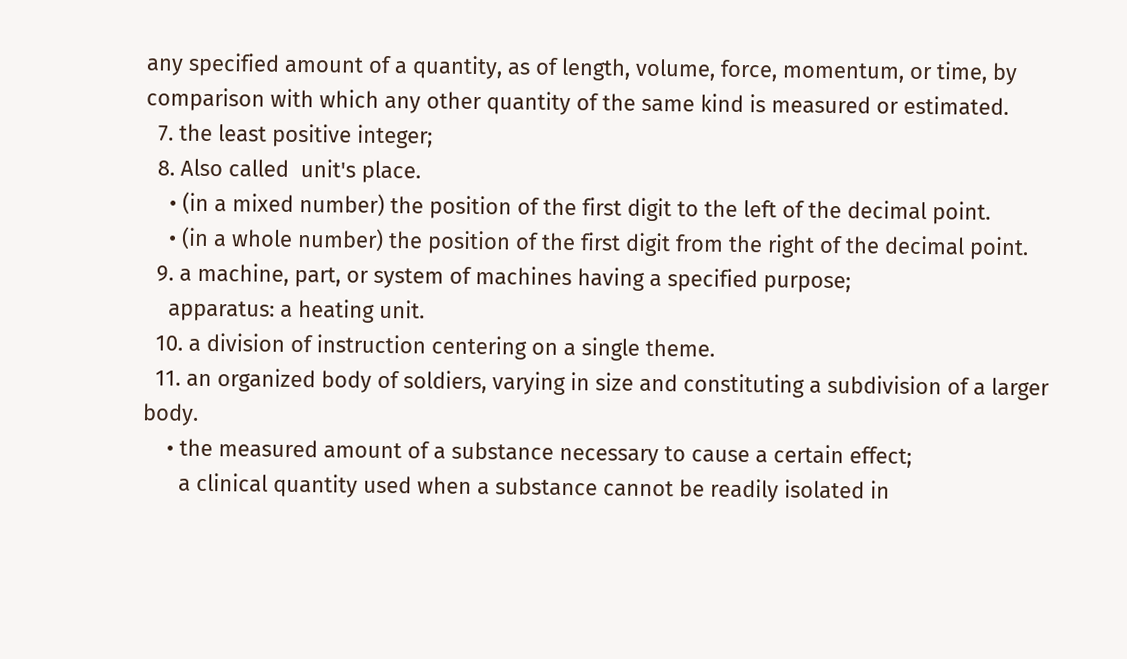any specified amount of a quantity, as of length, volume, force, momentum, or time, by comparison with which any other quantity of the same kind is measured or estimated.
  7. the least positive integer;
  8. Also called  unit's place.
    • (in a mixed number) the position of the first digit to the left of the decimal point.
    • (in a whole number) the position of the first digit from the right of the decimal point.
  9. a machine, part, or system of machines having a specified purpose;
    apparatus: a heating unit.
  10. a division of instruction centering on a single theme.
  11. an organized body of soldiers, varying in size and constituting a subdivision of a larger body.
    • the measured amount of a substance necessary to cause a certain effect;
      a clinical quantity used when a substance cannot be readily isolated in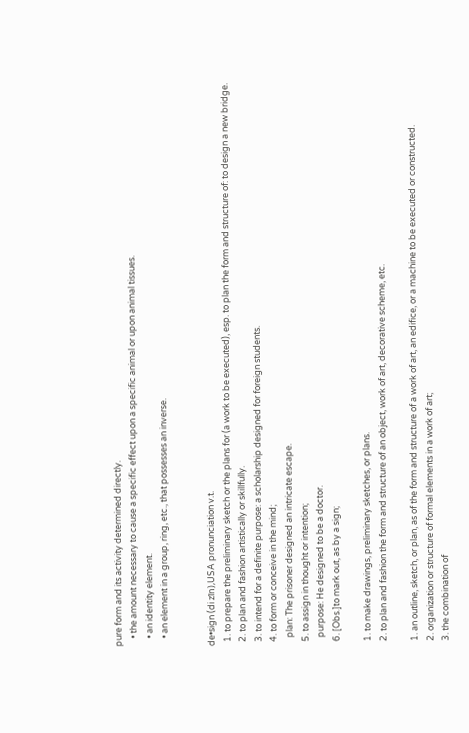pure form and its activity determined directly.
    • the amount necessary to cause a specific effect upon a specific animal or upon animal tissues.
    • an identity element.
    • an element in a group, ring, etc., that possesses an inverse.


de•sign (di zīn),USA pronunciation v.t.
  1. to prepare the preliminary sketch or the plans for (a work to be executed), esp. to plan the form and structure of: to design a new bridge.
  2. to plan and fashion artistically or skillfully.
  3. to intend for a definite purpose: a scholarship designed for foreign students.
  4. to form or conceive in the mind;
    plan: The prisoner designed an intricate escape.
  5. to assign in thought or intention;
    purpose: He designed to be a doctor.
  6. [Obs.]to mark out, as by a sign;

  1. to make drawings, preliminary sketches, or plans.
  2. to plan and fashion the form and structure of an object, work of art, decorative scheme, etc.

  1. an outline, sketch, or plan, as of the form and structure of a work of art, an edifice, or a machine to be executed or constructed.
  2. organization or structure of formal elements in a work of art;
  3. the combination of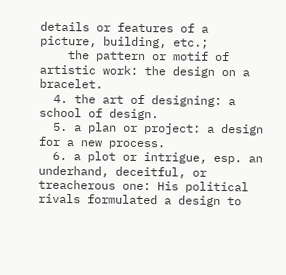details or features of a picture, building, etc.;
    the pattern or motif of artistic work: the design on a bracelet.
  4. the art of designing: a school of design.
  5. a plan or project: a design for a new process.
  6. a plot or intrigue, esp. an underhand, deceitful, or treacherous one: His political rivals formulated a design to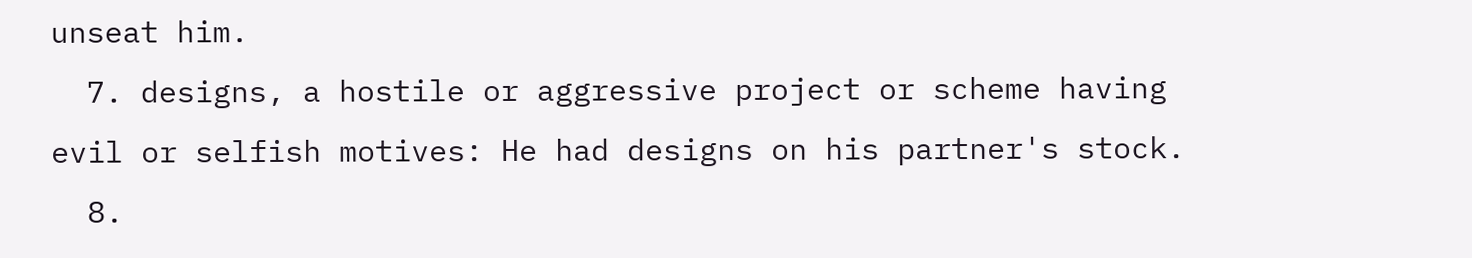unseat him.
  7. designs, a hostile or aggressive project or scheme having evil or selfish motives: He had designs on his partner's stock.
  8.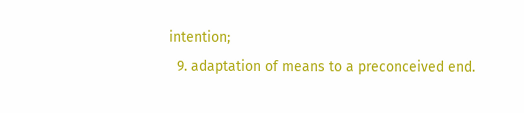intention;
  9. adaptation of means to a preconceived end.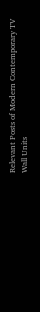Relevant Posts of Modern Contemporary TV Wall Units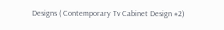Designs ( Contemporary Tv Cabinet Design #2)